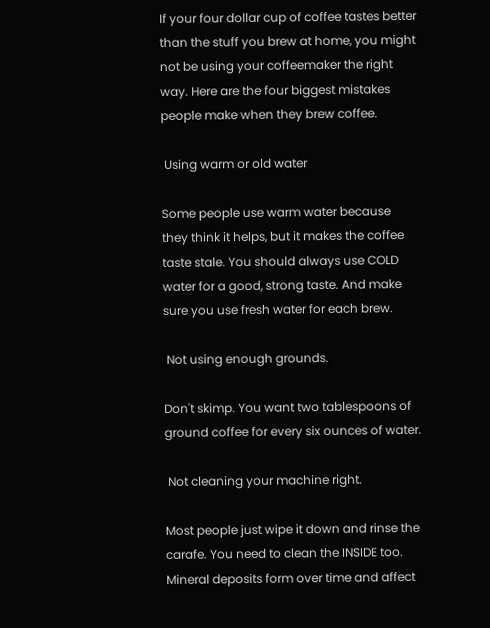If your four dollar cup of coffee tastes better than the stuff you brew at home, you might not be using your coffeemaker the right way. Here are the four biggest mistakes people make when they brew coffee.

 Using warm or old water

Some people use warm water because they think it helps, but it makes the coffee taste stale. You should always use COLD water for a good, strong taste. And make sure you use fresh water for each brew.

 Not using enough grounds.

Don't skimp. You want two tablespoons of ground coffee for every six ounces of water.

 Not cleaning your machine right.

Most people just wipe it down and rinse the carafe. You need to clean the INSIDE too. Mineral deposits form over time and affect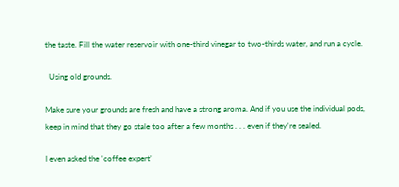the taste. Fill the water reservoir with one-third vinegar to two-thirds water, and run a cycle.

  Using old grounds.

Make sure your grounds are fresh and have a strong aroma. And if you use the individual pods, keep in mind that they go stale too after a few months . . . even if they're sealed.

I even asked the 'coffee expert'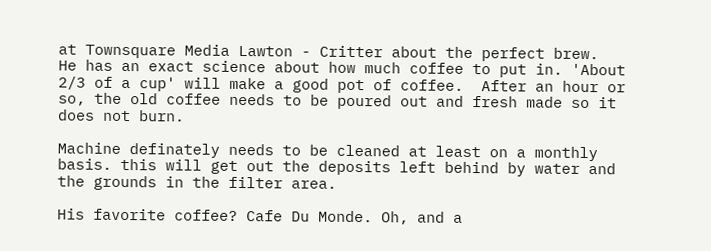at Townsquare Media Lawton - Critter about the perfect brew.  He has an exact science about how much coffee to put in. 'About 2/3 of a cup' will make a good pot of coffee.  After an hour or so, the old coffee needs to be poured out and fresh made so it does not burn.

Machine definately needs to be cleaned at least on a monthly basis. this will get out the deposits left behind by water and the grounds in the filter area.

His favorite coffee? Cafe Du Monde. Oh, and a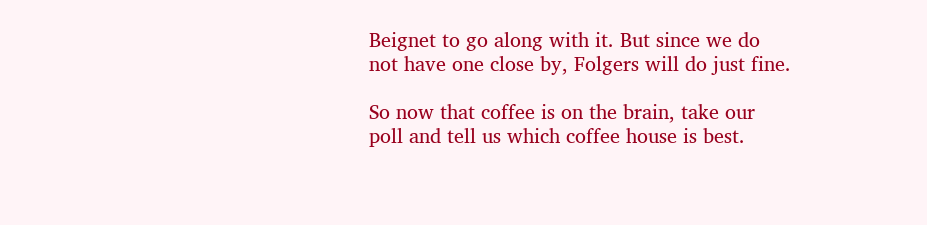Beignet to go along with it. But since we do not have one close by, Folgers will do just fine.

So now that coffee is on the brain, take our poll and tell us which coffee house is best.